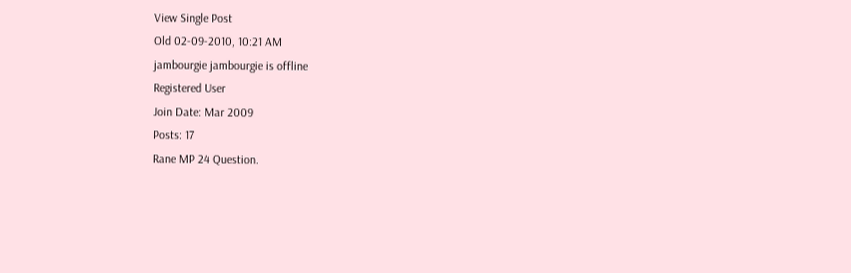View Single Post
Old 02-09-2010, 10:21 AM
jambourgie jambourgie is offline
Registered User
Join Date: Mar 2009
Posts: 17
Rane MP 24 Question.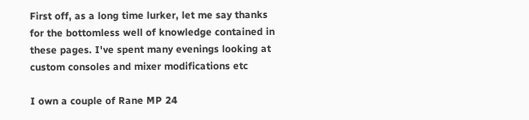First off, as a long time lurker, let me say thanks for the bottomless well of knowledge contained in these pages. I've spent many evenings looking at custom consoles and mixer modifications etc

I own a couple of Rane MP 24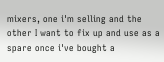mixers, one i'm selling and the other I want to fix up and use as a spare once i've bought a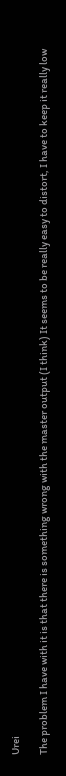Urei

The problem I have with it is that there is something wrong with the master output (I think) It seems to be really easy to distort, I have to keep it really low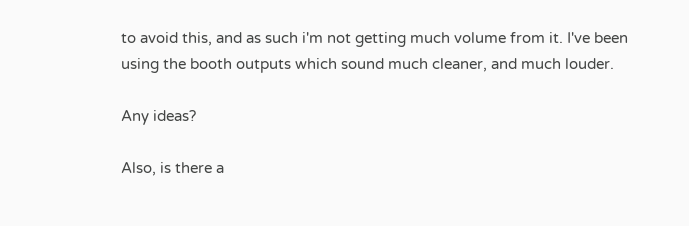to avoid this, and as such i'm not getting much volume from it. I've been using the booth outputs which sound much cleaner, and much louder.

Any ideas?

Also, is there a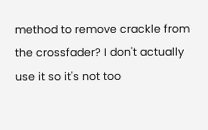method to remove crackle from the crossfader? I don't actually use it so it's not too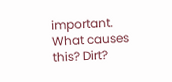important. What causes this? Dirt?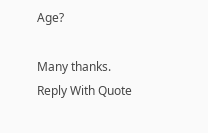Age?

Many thanks.
Reply With Quote